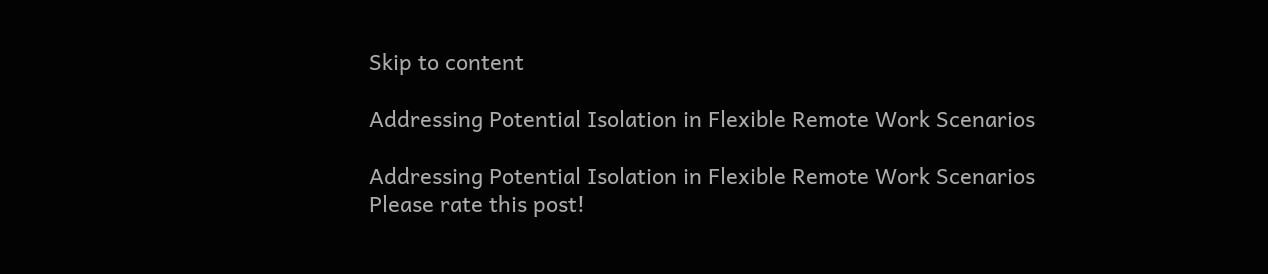Skip to content

Addressing Potential Isolation in Flexible Remote Work Scenarios

Addressing Potential Isolation in Flexible Remote Work Scenarios
Please rate this post!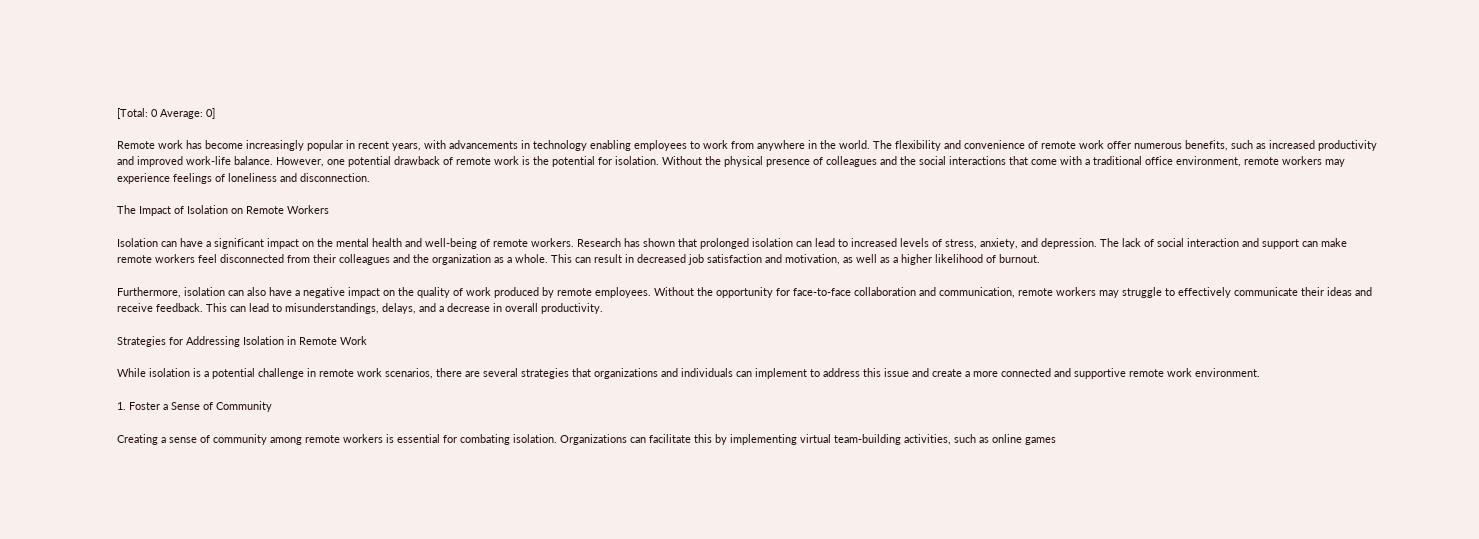[Total: 0 Average: 0]

Remote work has become increasingly popular in recent years, with advancements in technology enabling employees to work from anywhere in the world. The flexibility and convenience of remote work offer numerous benefits, such as increased productivity and improved work-life balance. However, one potential drawback of remote work is the potential for isolation. Without the physical presence of colleagues and the social interactions that come with a traditional office environment, remote workers may experience feelings of loneliness and disconnection.

The Impact of Isolation on Remote Workers

Isolation can have a significant impact on the mental health and well-being of remote workers. Research has shown that prolonged isolation can lead to increased levels of stress, anxiety, and depression. The lack of social interaction and support can make remote workers feel disconnected from their colleagues and the organization as a whole. This can result in decreased job satisfaction and motivation, as well as a higher likelihood of burnout.

Furthermore, isolation can also have a negative impact on the quality of work produced by remote employees. Without the opportunity for face-to-face collaboration and communication, remote workers may struggle to effectively communicate their ideas and receive feedback. This can lead to misunderstandings, delays, and a decrease in overall productivity.

Strategies for Addressing Isolation in Remote Work

While isolation is a potential challenge in remote work scenarios, there are several strategies that organizations and individuals can implement to address this issue and create a more connected and supportive remote work environment.

1. Foster a Sense of Community

Creating a sense of community among remote workers is essential for combating isolation. Organizations can facilitate this by implementing virtual team-building activities, such as online games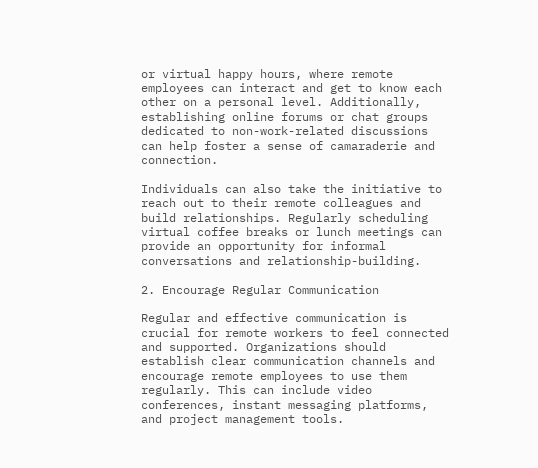or virtual happy hours, where remote employees can interact and get to know each other on a personal level. Additionally, establishing online forums or chat groups dedicated to non-work-related discussions can help foster a sense of camaraderie and connection.

Individuals can also take the initiative to reach out to their remote colleagues and build relationships. Regularly scheduling virtual coffee breaks or lunch meetings can provide an opportunity for informal conversations and relationship-building.

2. Encourage Regular Communication

Regular and effective communication is crucial for remote workers to feel connected and supported. Organizations should establish clear communication channels and encourage remote employees to use them regularly. This can include video conferences, instant messaging platforms, and project management tools.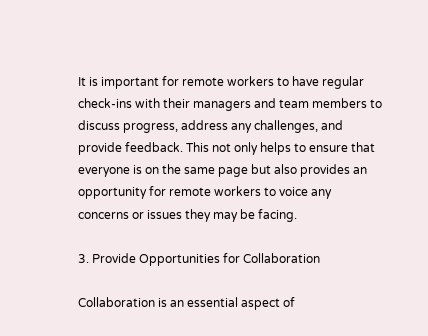It is important for remote workers to have regular check-ins with their managers and team members to discuss progress, address any challenges, and provide feedback. This not only helps to ensure that everyone is on the same page but also provides an opportunity for remote workers to voice any concerns or issues they may be facing.

3. Provide Opportunities for Collaboration

Collaboration is an essential aspect of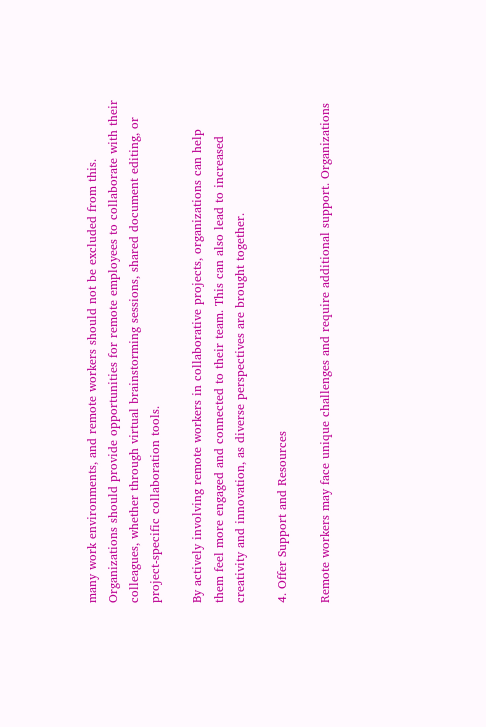many work environments, and remote workers should not be excluded from this. Organizations should provide opportunities for remote employees to collaborate with their colleagues, whether through virtual brainstorming sessions, shared document editing, or project-specific collaboration tools.

By actively involving remote workers in collaborative projects, organizations can help them feel more engaged and connected to their team. This can also lead to increased creativity and innovation, as diverse perspectives are brought together.

4. Offer Support and Resources

Remote workers may face unique challenges and require additional support. Organizations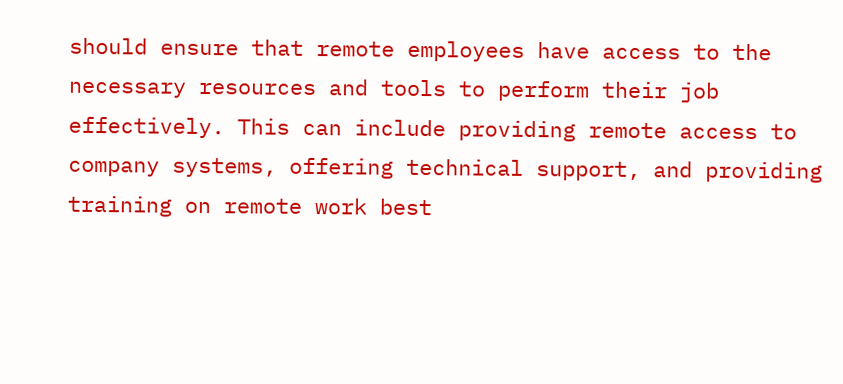should ensure that remote employees have access to the necessary resources and tools to perform their job effectively. This can include providing remote access to company systems, offering technical support, and providing training on remote work best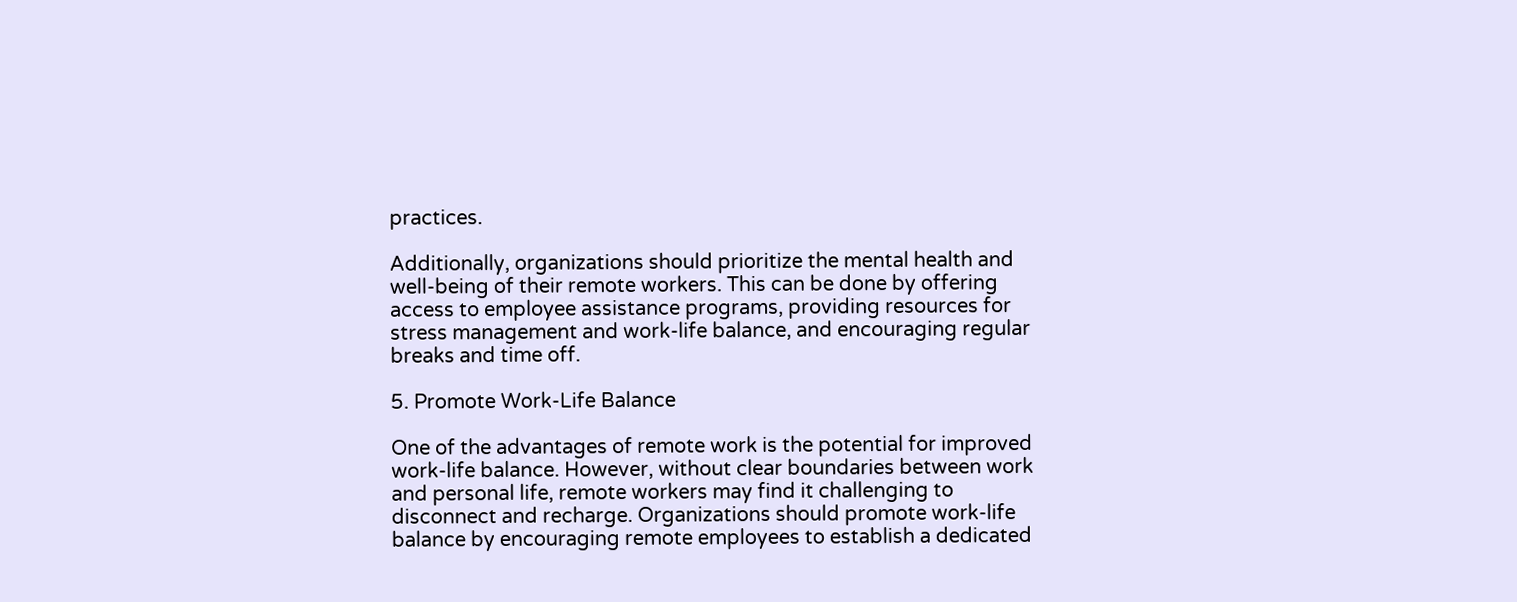practices.

Additionally, organizations should prioritize the mental health and well-being of their remote workers. This can be done by offering access to employee assistance programs, providing resources for stress management and work-life balance, and encouraging regular breaks and time off.

5. Promote Work-Life Balance

One of the advantages of remote work is the potential for improved work-life balance. However, without clear boundaries between work and personal life, remote workers may find it challenging to disconnect and recharge. Organizations should promote work-life balance by encouraging remote employees to establish a dedicated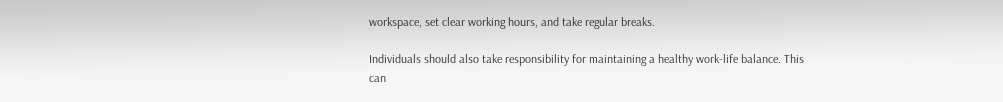workspace, set clear working hours, and take regular breaks.

Individuals should also take responsibility for maintaining a healthy work-life balance. This can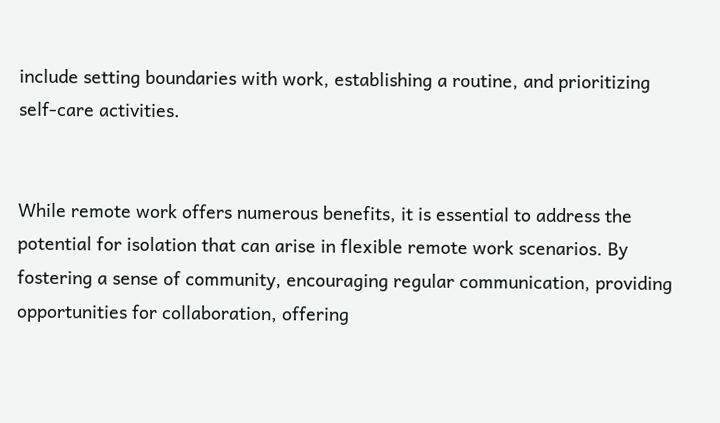include setting boundaries with work, establishing a routine, and prioritizing self-care activities.


While remote work offers numerous benefits, it is essential to address the potential for isolation that can arise in flexible remote work scenarios. By fostering a sense of community, encouraging regular communication, providing opportunities for collaboration, offering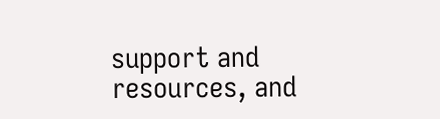support and resources, and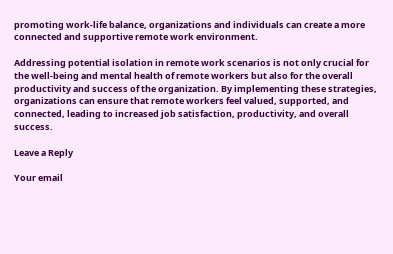promoting work-life balance, organizations and individuals can create a more connected and supportive remote work environment.

Addressing potential isolation in remote work scenarios is not only crucial for the well-being and mental health of remote workers but also for the overall productivity and success of the organization. By implementing these strategies, organizations can ensure that remote workers feel valued, supported, and connected, leading to increased job satisfaction, productivity, and overall success.

Leave a Reply

Your email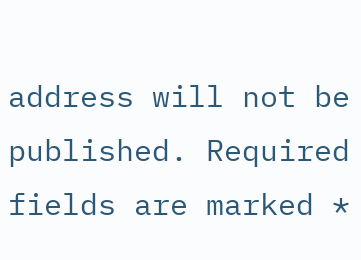address will not be published. Required fields are marked *